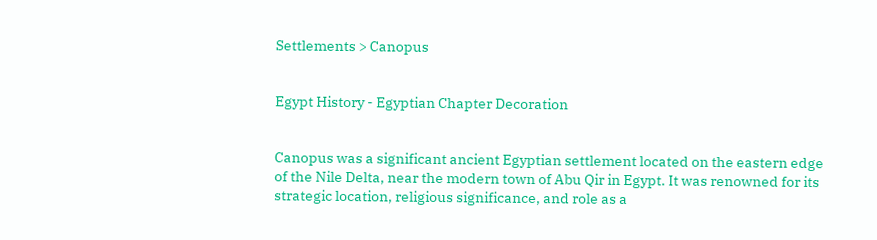Settlements > Canopus


Egypt History - Egyptian Chapter Decoration


Canopus was a significant ancient Egyptian settlement located on the eastern edge of the Nile Delta, near the modern town of Abu Qir in Egypt. It was renowned for its strategic location, religious significance, and role as a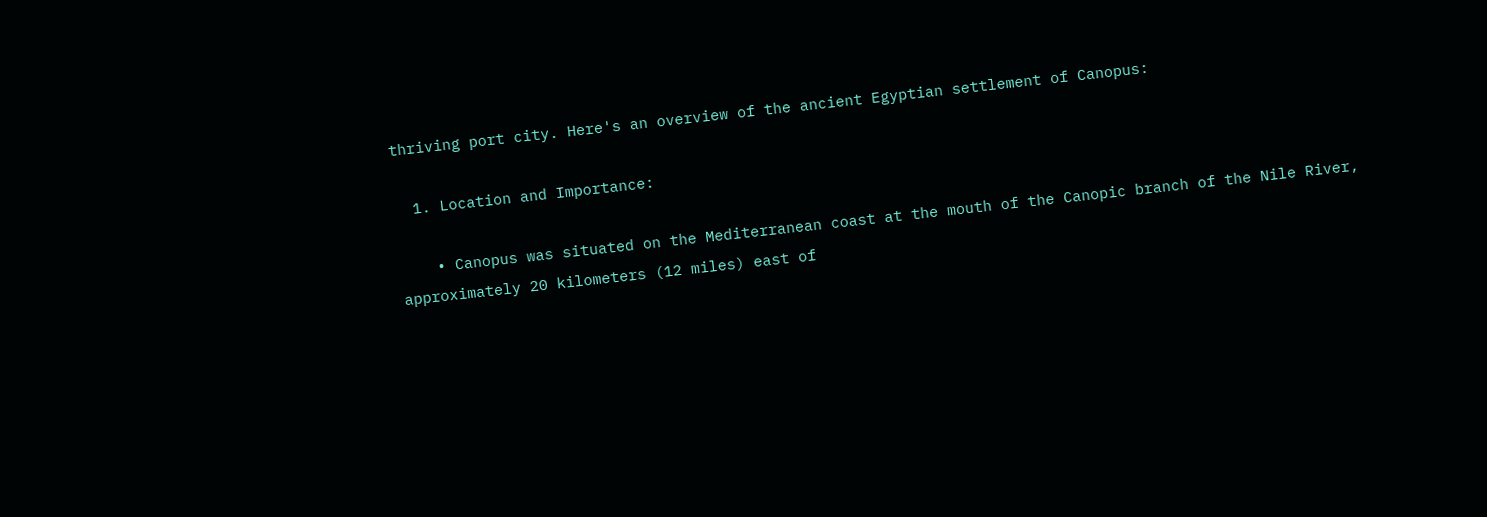thriving port city. Here's an overview of the ancient Egyptian settlement of Canopus:

  1. Location and Importance:

    • Canopus was situated on the Mediterranean coast at the mouth of the Canopic branch of the Nile River, approximately 20 kilometers (12 miles) east of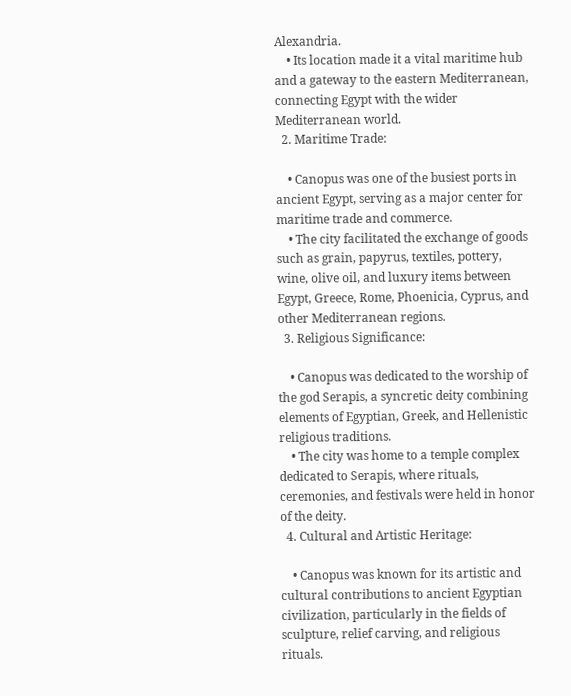Alexandria.
    • Its location made it a vital maritime hub and a gateway to the eastern Mediterranean, connecting Egypt with the wider Mediterranean world.
  2. Maritime Trade:

    • Canopus was one of the busiest ports in ancient Egypt, serving as a major center for maritime trade and commerce.
    • The city facilitated the exchange of goods such as grain, papyrus, textiles, pottery, wine, olive oil, and luxury items between Egypt, Greece, Rome, Phoenicia, Cyprus, and other Mediterranean regions.
  3. Religious Significance:

    • Canopus was dedicated to the worship of the god Serapis, a syncretic deity combining elements of Egyptian, Greek, and Hellenistic religious traditions.
    • The city was home to a temple complex dedicated to Serapis, where rituals, ceremonies, and festivals were held in honor of the deity.
  4. Cultural and Artistic Heritage:

    • Canopus was known for its artistic and cultural contributions to ancient Egyptian civilization, particularly in the fields of sculpture, relief carving, and religious rituals.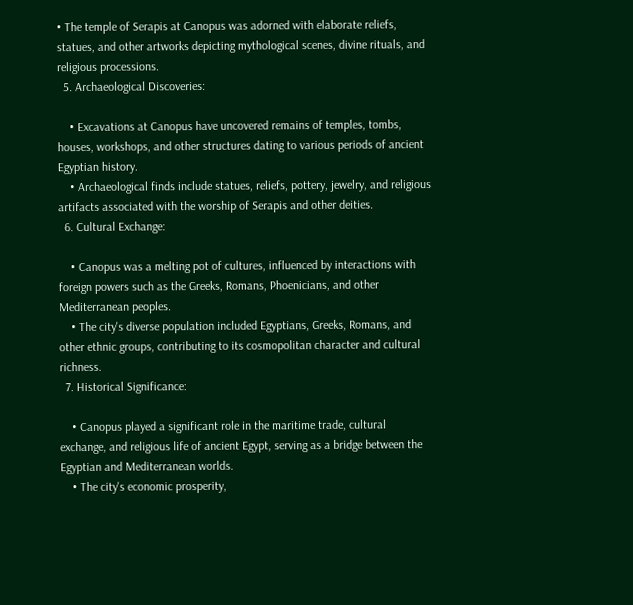• The temple of Serapis at Canopus was adorned with elaborate reliefs, statues, and other artworks depicting mythological scenes, divine rituals, and religious processions.
  5. Archaeological Discoveries:

    • Excavations at Canopus have uncovered remains of temples, tombs, houses, workshops, and other structures dating to various periods of ancient Egyptian history.
    • Archaeological finds include statues, reliefs, pottery, jewelry, and religious artifacts associated with the worship of Serapis and other deities.
  6. Cultural Exchange:

    • Canopus was a melting pot of cultures, influenced by interactions with foreign powers such as the Greeks, Romans, Phoenicians, and other Mediterranean peoples.
    • The city's diverse population included Egyptians, Greeks, Romans, and other ethnic groups, contributing to its cosmopolitan character and cultural richness.
  7. Historical Significance:

    • Canopus played a significant role in the maritime trade, cultural exchange, and religious life of ancient Egypt, serving as a bridge between the Egyptian and Mediterranean worlds.
    • The city's economic prosperity,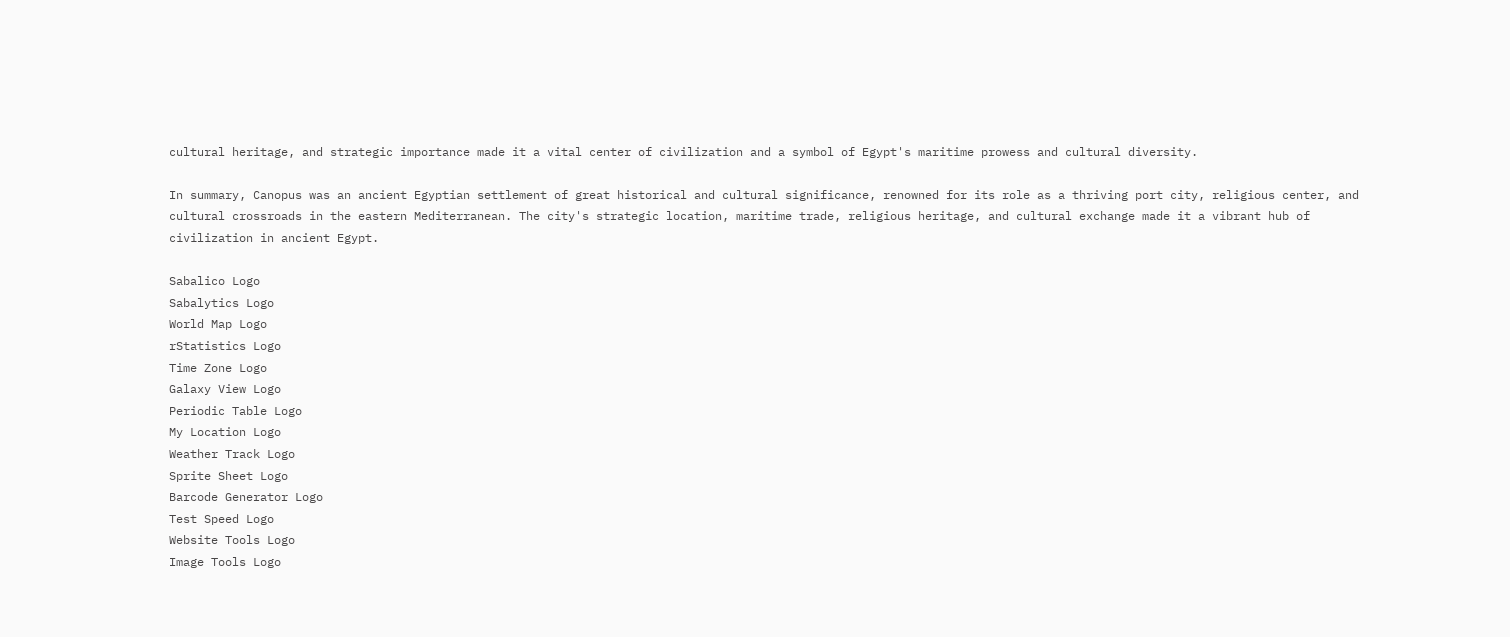cultural heritage, and strategic importance made it a vital center of civilization and a symbol of Egypt's maritime prowess and cultural diversity.

In summary, Canopus was an ancient Egyptian settlement of great historical and cultural significance, renowned for its role as a thriving port city, religious center, and cultural crossroads in the eastern Mediterranean. The city's strategic location, maritime trade, religious heritage, and cultural exchange made it a vibrant hub of civilization in ancient Egypt.

Sabalico Logo
Sabalytics Logo
World Map Logo
rStatistics Logo
Time Zone Logo
Galaxy View Logo
Periodic Table Logo
My Location Logo
Weather Track Logo
Sprite Sheet Logo
Barcode Generator Logo
Test Speed Logo
Website Tools Logo
Image Tools Logo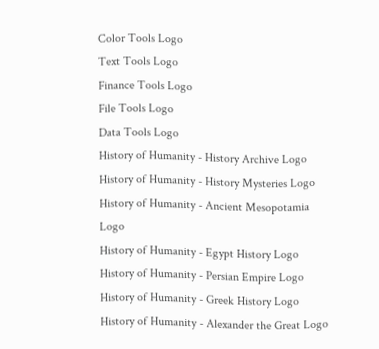Color Tools Logo
Text Tools Logo
Finance Tools Logo
File Tools Logo
Data Tools Logo
History of Humanity - History Archive Logo
History of Humanity - History Mysteries Logo
History of Humanity - Ancient Mesopotamia Logo
History of Humanity - Egypt History Logo
History of Humanity - Persian Empire Logo
History of Humanity - Greek History Logo
History of Humanity - Alexander the Great Logo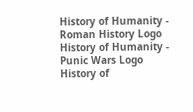History of Humanity - Roman History Logo
History of Humanity - Punic Wars Logo
History of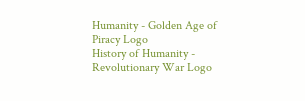Humanity - Golden Age of Piracy Logo
History of Humanity - Revolutionary War Logo